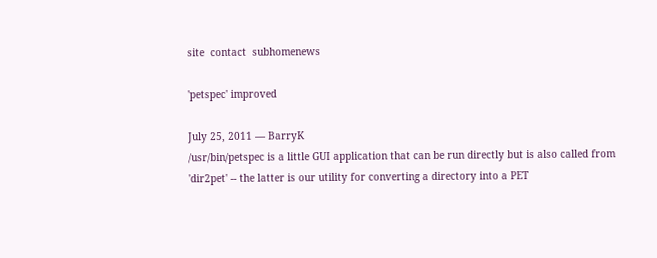site  contact  subhomenews

'petspec' improved

July 25, 2011 — BarryK
/usr/bin/petspec is a little GUI application that can be run directly but is also called from 'dir2pet' -- the latter is our utility for converting a directory into a PET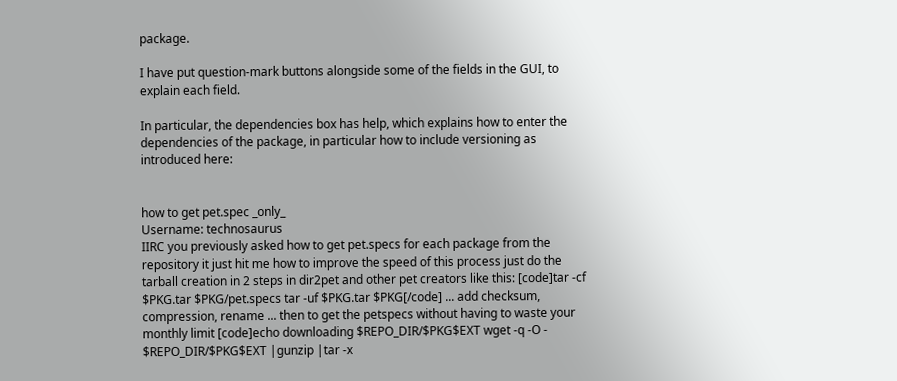package.

I have put question-mark buttons alongside some of the fields in the GUI, to explain each field.

In particular, the dependencies box has help, which explains how to enter the dependencies of the package, in particular how to include versioning as introduced here:


how to get pet.spec _only_
Username: technosaurus
IIRC you previously asked how to get pet.specs for each package from the repository it just hit me how to improve the speed of this process just do the tarball creation in 2 steps in dir2pet and other pet creators like this: [code]tar -cf $PKG.tar $PKG/pet.specs tar -uf $PKG.tar $PKG[/code] ... add checksum, compression, rename ... then to get the petspecs without having to waste your monthly limit [code]echo downloading $REPO_DIR/$PKG$EXT wget -q -O - $REPO_DIR/$PKG$EXT |gunzip |tar -x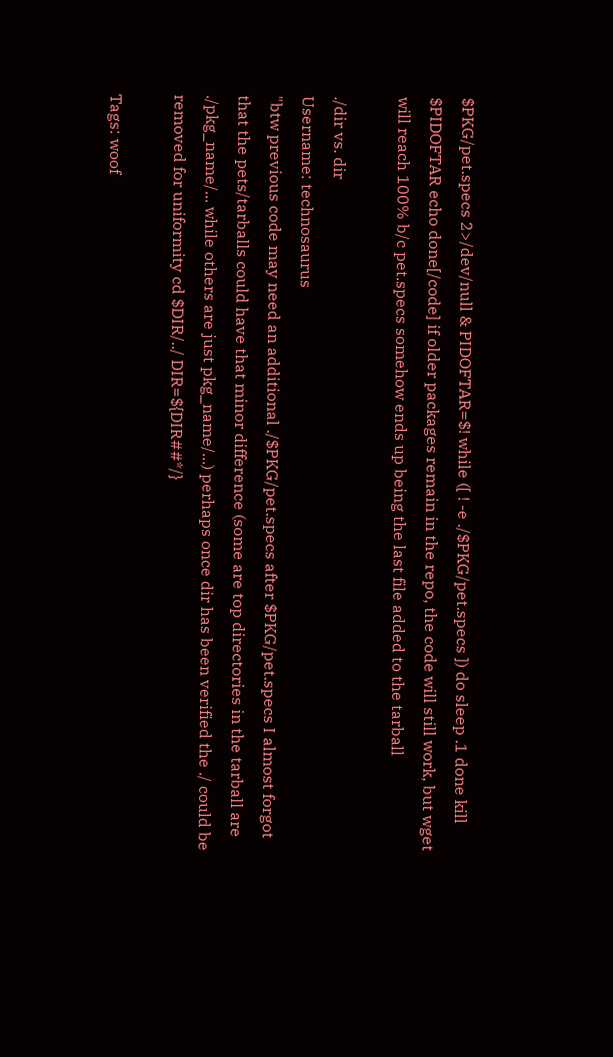$PKG/pet.specs 2>/dev/null & PIDOFTAR=$! while ([ ! -e ./$PKG/pet.specs ]) do sleep .1 done kill $PIDOFTAR echo done[/code] if older packages remain in the repo, the code will still work, but wget will reach 100% b/c pet.specs somehow ends up being the last file added to the tarball

./dir vs. dir
Username: technosaurus
"btw previous code may need an additional ./$PKG/pet.specs after $PKG/pet.specs I almost forgot that the pets/tarballs could have that minor difference (some are top directories in the tarball are ./pkg_name/... while others are just pkg_name/...) perhaps once dir has been verified the ./ could be removed for uniformity cd $DIR/../ DIR=${DIR##*/}

Tags: woof